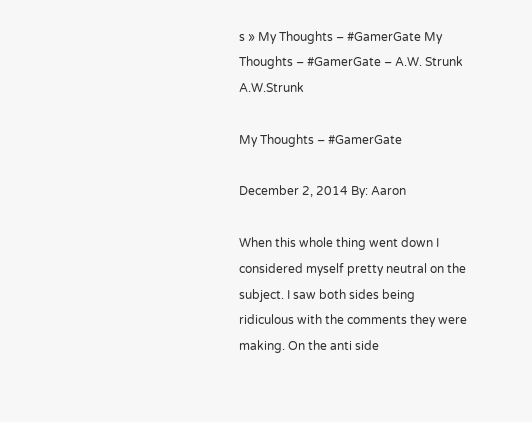s » My Thoughts – #GamerGate My Thoughts – #GamerGate – A.W. Strunk A.W.Strunk

My Thoughts – #GamerGate

December 2, 2014 By: Aaron

When this whole thing went down I considered myself pretty neutral on the subject. I saw both sides being ridiculous with the comments they were making. On the anti side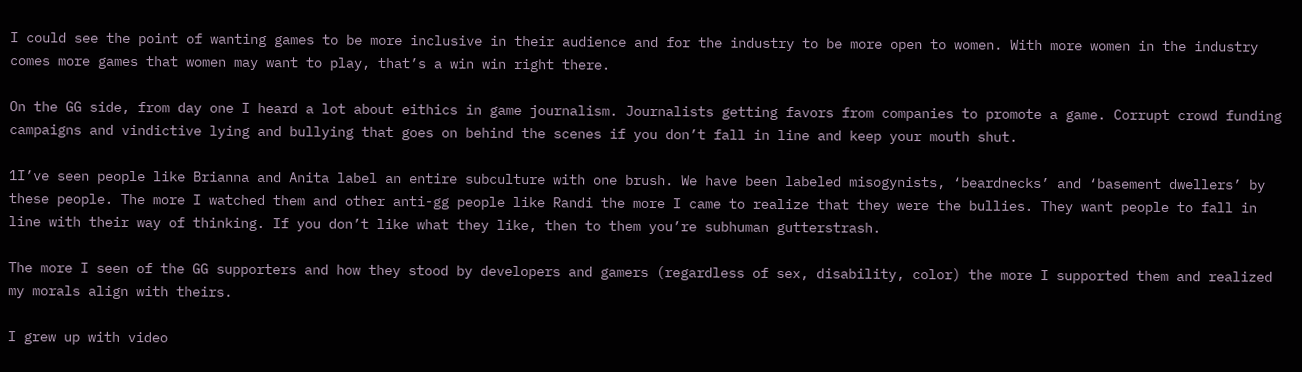I could see the point of wanting games to be more inclusive in their audience and for the industry to be more open to women. With more women in the industry comes more games that women may want to play, that’s a win win right there.

On the GG side, from day one I heard a lot about eithics in game journalism. Journalists getting favors from companies to promote a game. Corrupt crowd funding campaigns and vindictive lying and bullying that goes on behind the scenes if you don’t fall in line and keep your mouth shut.

1I’ve seen people like Brianna and Anita label an entire subculture with one brush. We have been labeled misogynists, ‘beardnecks’ and ‘basement dwellers’ by these people. The more I watched them and other anti-gg people like Randi the more I came to realize that they were the bullies. They want people to fall in line with their way of thinking. If you don’t like what they like, then to them you’re subhuman gutterstrash.

The more I seen of the GG supporters and how they stood by developers and gamers (regardless of sex, disability, color) the more I supported them and realized my morals align with theirs.

I grew up with video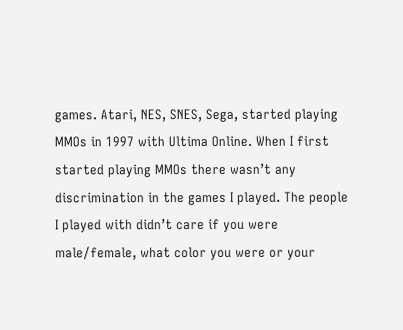games. Atari, NES, SNES, Sega, started playing MMOs in 1997 with Ultima Online. When I first started playing MMOs there wasn’t any discrimination in the games I played. The people I played with didn’t care if you were male/female, what color you were or your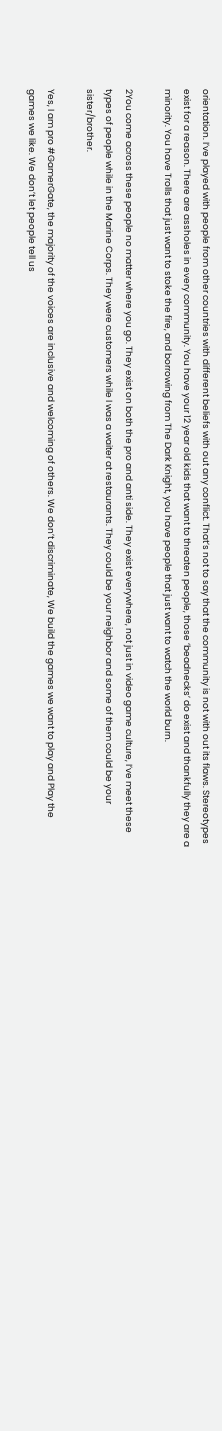orientation. I’ve played with people from other countries with different beliefs with out any conflict. That’s not to say that the community is not with out its flaws. Stereotypes exist for a reason. There are assholes in every community. You have your 12 year old kids that want to threaten people, those ‘beadnecks’ do exist and thankfully they are a minority. You have Trolls that just want to stoke the fire, and borrowing from The Dark Knight, you have people that just want to watch the world burn.

2You come across these people no matter where you go. They exist on both the pro and anti side. They exist everywhere, not just in video game culture, I’ve meet these types of people while in the Marine Corps. They were customers while I was a waiter at restaurants. They could be your neighbor and some of them could be your sister/brother.

Yes, I am pro #GamerGate, the majority of the voices are inclusive and welcoming of others. We don’t discriminate, We build the games we want to play and Play the games we like. We don’t let people tell us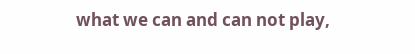what we can and can not play,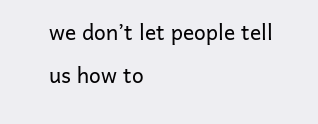we don’t let people tell us how to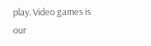play. Video games is our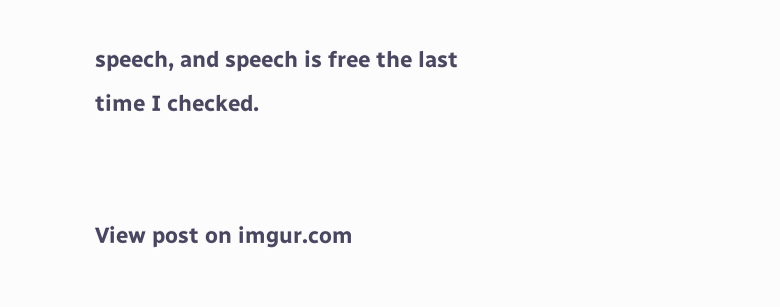speech, and speech is free the last time I checked.


View post on imgur.com